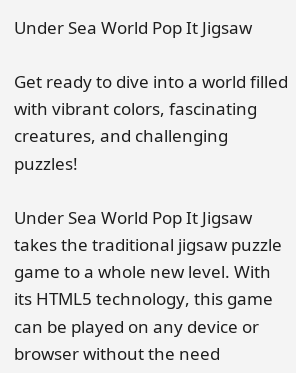Under Sea World Pop It Jigsaw

Get ready to dive into a world filled with vibrant colors, fascinating creatures, and challenging puzzles!

Under Sea World Pop It Jigsaw takes the traditional jigsaw puzzle game to a whole new level. With its HTML5 technology, this game can be played on any device or browser without the need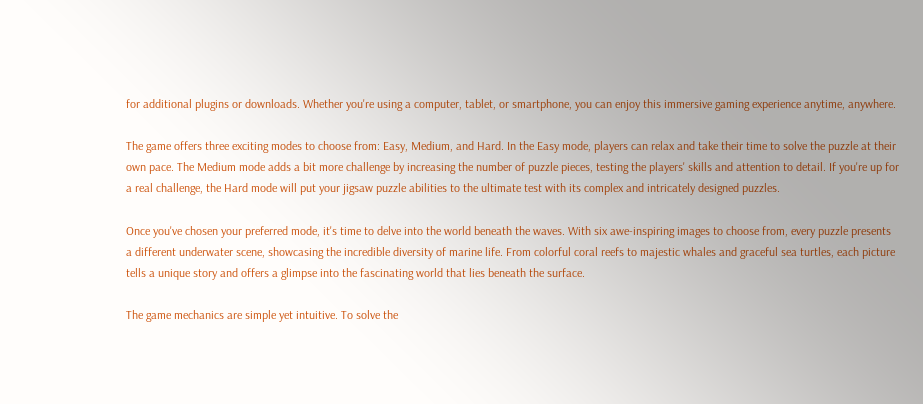for additional plugins or downloads. Whether you're using a computer, tablet, or smartphone, you can enjoy this immersive gaming experience anytime, anywhere.

The game offers three exciting modes to choose from: Easy, Medium, and Hard. In the Easy mode, players can relax and take their time to solve the puzzle at their own pace. The Medium mode adds a bit more challenge by increasing the number of puzzle pieces, testing the players' skills and attention to detail. If you're up for a real challenge, the Hard mode will put your jigsaw puzzle abilities to the ultimate test with its complex and intricately designed puzzles.

Once you've chosen your preferred mode, it's time to delve into the world beneath the waves. With six awe-inspiring images to choose from, every puzzle presents a different underwater scene, showcasing the incredible diversity of marine life. From colorful coral reefs to majestic whales and graceful sea turtles, each picture tells a unique story and offers a glimpse into the fascinating world that lies beneath the surface.

The game mechanics are simple yet intuitive. To solve the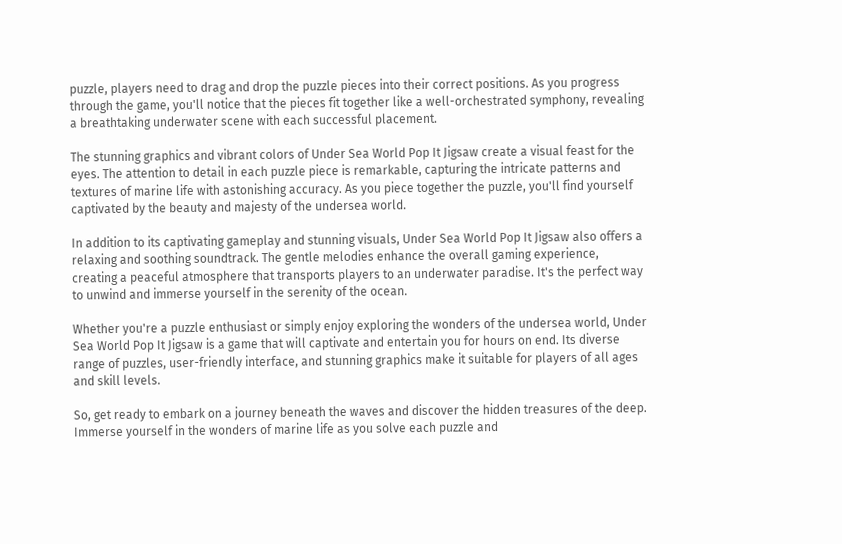puzzle, players need to drag and drop the puzzle pieces into their correct positions. As you progress through the game, you'll notice that the pieces fit together like a well-orchestrated symphony, revealing a breathtaking underwater scene with each successful placement.

The stunning graphics and vibrant colors of Under Sea World Pop It Jigsaw create a visual feast for the eyes. The attention to detail in each puzzle piece is remarkable, capturing the intricate patterns and textures of marine life with astonishing accuracy. As you piece together the puzzle, you'll find yourself captivated by the beauty and majesty of the undersea world.

In addition to its captivating gameplay and stunning visuals, Under Sea World Pop It Jigsaw also offers a relaxing and soothing soundtrack. The gentle melodies enhance the overall gaming experience, creating a peaceful atmosphere that transports players to an underwater paradise. It's the perfect way to unwind and immerse yourself in the serenity of the ocean.

Whether you're a puzzle enthusiast or simply enjoy exploring the wonders of the undersea world, Under Sea World Pop It Jigsaw is a game that will captivate and entertain you for hours on end. Its diverse range of puzzles, user-friendly interface, and stunning graphics make it suitable for players of all ages and skill levels.

So, get ready to embark on a journey beneath the waves and discover the hidden treasures of the deep. Immerse yourself in the wonders of marine life as you solve each puzzle and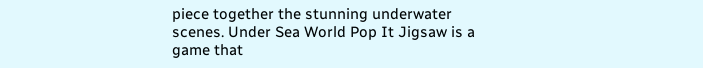piece together the stunning underwater scenes. Under Sea World Pop It Jigsaw is a game that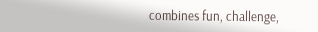combines fun, challenge,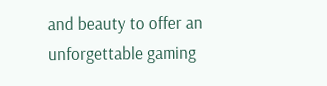and beauty to offer an unforgettable gaming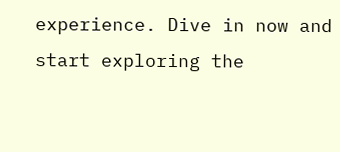experience. Dive in now and start exploring the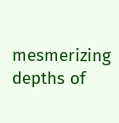mesmerizing depths of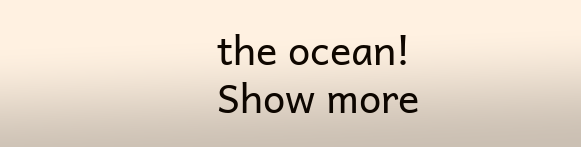the ocean!
Show more